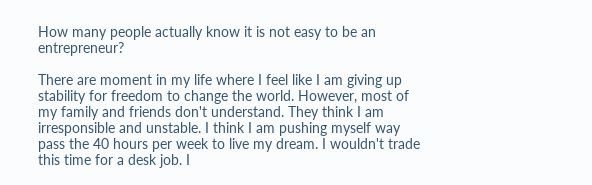How many people actually know it is not easy to be an entrepreneur?

There are moment in my life where I feel like I am giving up stability for freedom to change the world. However, most of my family and friends don't understand. They think I am irresponsible and unstable. I think I am pushing myself way pass the 40 hours per week to live my dream. I wouldn't trade this time for a desk job. I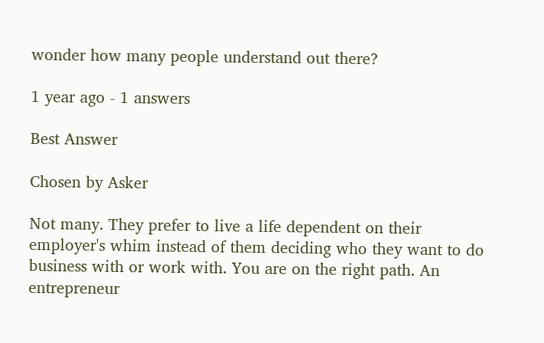wonder how many people understand out there?

1 year ago - 1 answers

Best Answer

Chosen by Asker

Not many. They prefer to live a life dependent on their employer's whim instead of them deciding who they want to do business with or work with. You are on the right path. An entrepreneur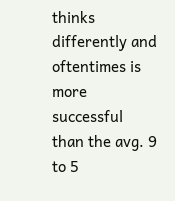thinks differently and oftentimes is more successful than the avg. 9 to 5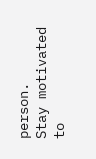person.
Stay motivated to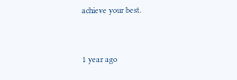achieve your best.


1 year ago